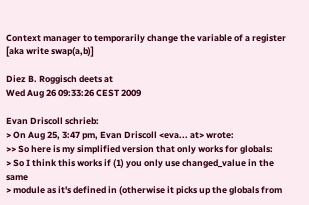Context manager to temporarily change the variable of a register [aka write swap(a,b)]

Diez B. Roggisch deets at
Wed Aug 26 09:33:26 CEST 2009

Evan Driscoll schrieb:
> On Aug 25, 3:47 pm, Evan Driscoll <eva... at> wrote:
>> So here is my simplified version that only works for globals:
> So I think this works if (1) you only use changed_value in the same
> module as it's defined in (otherwise it picks up the globals from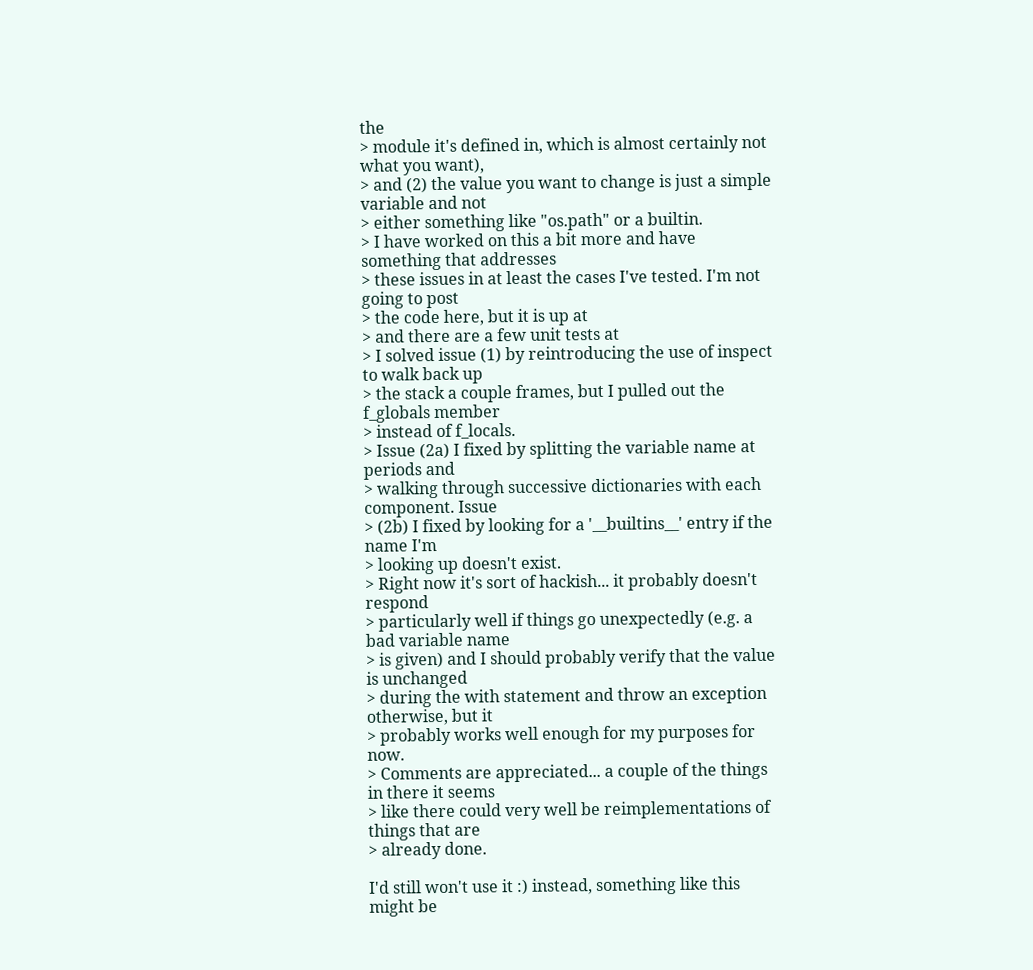the
> module it's defined in, which is almost certainly not what you want),
> and (2) the value you want to change is just a simple variable and not
> either something like "os.path" or a builtin.
> I have worked on this a bit more and have something that addresses
> these issues in at least the cases I've tested. I'm not going to post
> the code here, but it is up at
> and there are a few unit tests at
> I solved issue (1) by reintroducing the use of inspect to walk back up
> the stack a couple frames, but I pulled out the f_globals member
> instead of f_locals.
> Issue (2a) I fixed by splitting the variable name at periods and
> walking through successive dictionaries with each component. Issue
> (2b) I fixed by looking for a '__builtins__' entry if the name I'm
> looking up doesn't exist.
> Right now it's sort of hackish... it probably doesn't respond
> particularly well if things go unexpectedly (e.g. a bad variable name
> is given) and I should probably verify that the value is unchanged
> during the with statement and throw an exception otherwise, but it
> probably works well enough for my purposes for now.
> Comments are appreciated... a couple of the things in there it seems
> like there could very well be reimplementations of things that are
> already done.

I'd still won't use it :) instead, something like this might be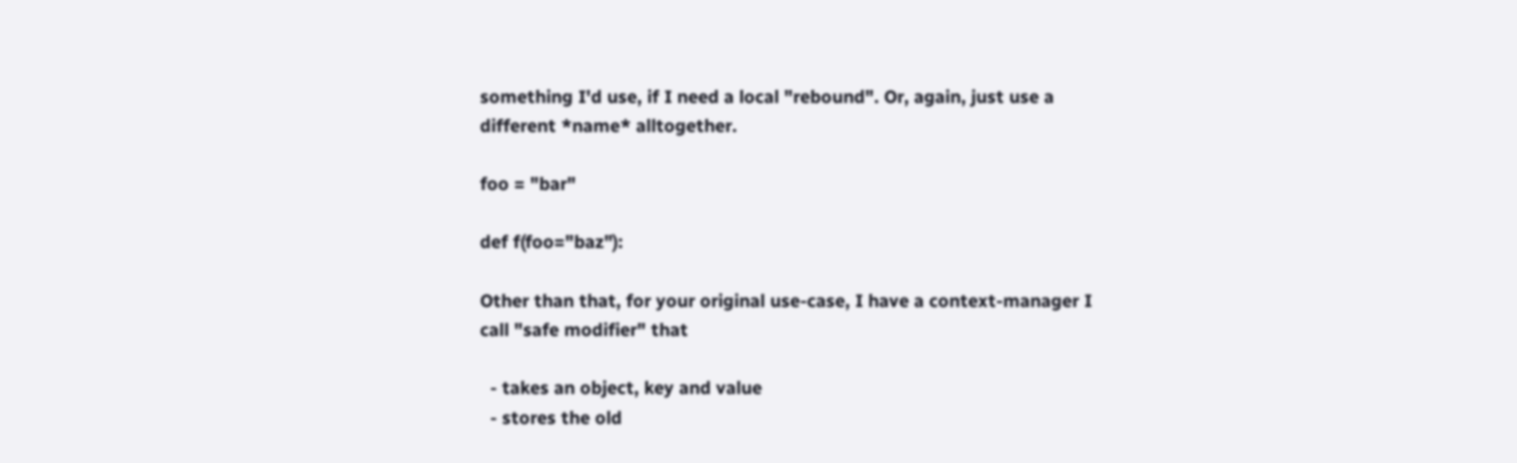something I'd use, if I need a local "rebound". Or, again, just use a
different *name* alltogether.

foo = "bar"

def f(foo="baz"):

Other than that, for your original use-case, I have a context-manager I
call "safe modifier" that

  - takes an object, key and value
  - stores the old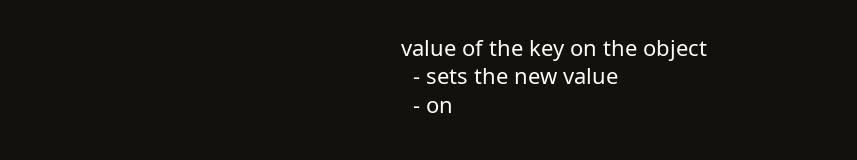value of the key on the object
  - sets the new value
  - on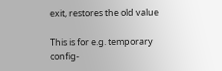exit, restores the old value

This is for e.g. temporary config-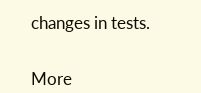changes in tests.


More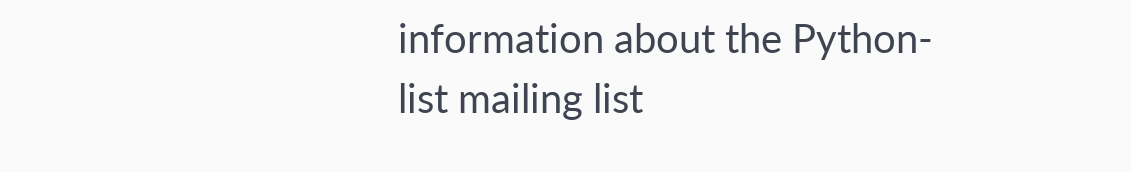information about the Python-list mailing list